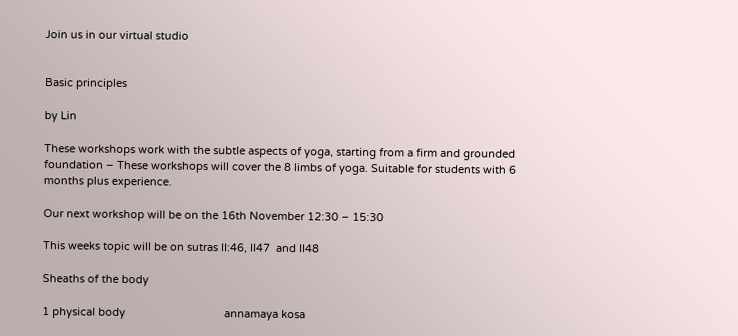Join us in our virtual studio


Basic principles

by Lin

These workshops work with the subtle aspects of yoga, starting from a firm and grounded foundation – These workshops will cover the 8 limbs of yoga. Suitable for students with 6 months plus experience.

Our next workshop will be on the 16th November 12:30 – 15:30

This weeks topic will be on sutras II:46, II47  and II48

Sheaths of the body

1 physical body                                 annamaya kosa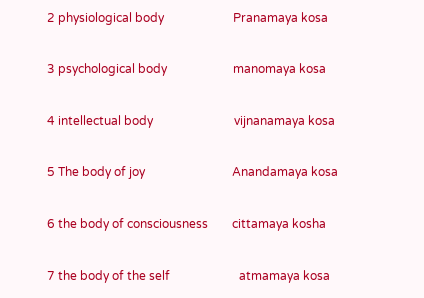2 physiological body                       Pranamaya kosa

3 psychological body                      manomaya kosa

4 intellectual body                           vijnanamaya kosa

5 The body of joy                             Anandamaya kosa

6 the body of consciousness        cittamaya kosha

7 the body of the self                       atmamaya kosa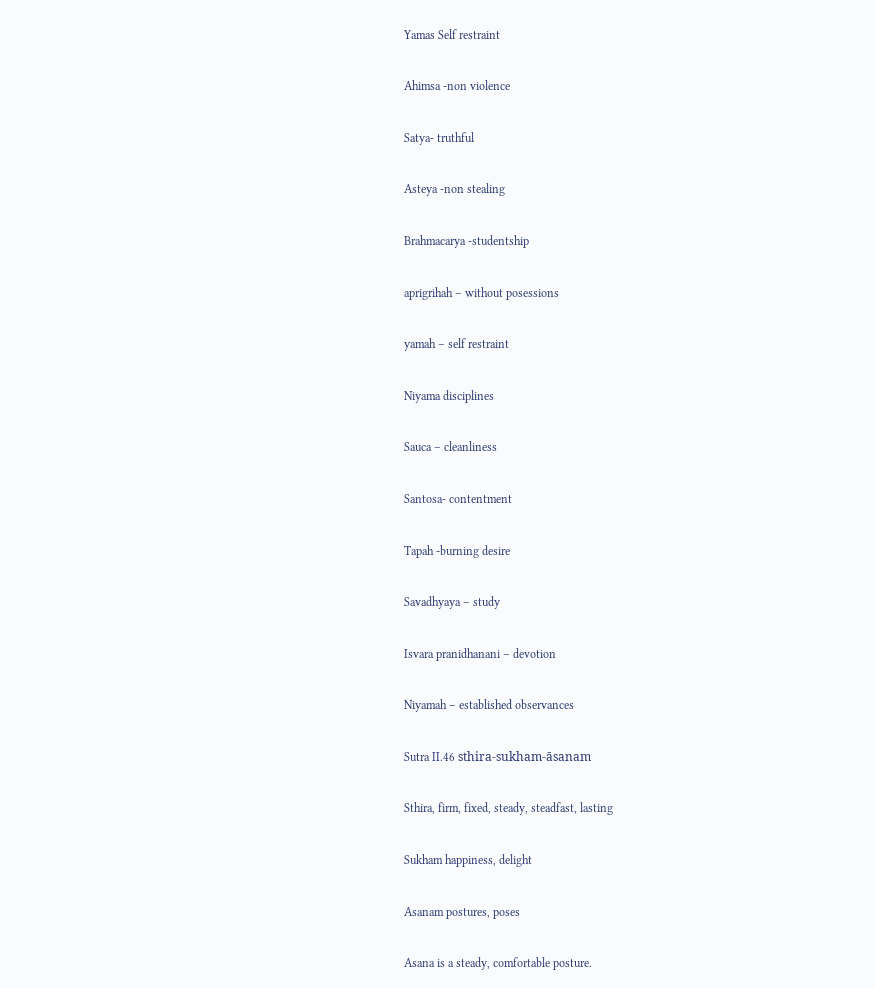Yamas Self restraint

Ahimsa -non violence

Satya- truthful

Asteya -non stealing

Brahmacarya -studentship

aprigrihah – without posessions

yamah – self restraint

Niyama disciplines

Sauca – cleanliness

Santosa- contentment

Tapah -burning desire

Savadhyaya – study

Isvara pranidhanani – devotion

Niyamah – established observances

Sutra II.46 sthira-sukham-āsanam

Sthira, firm, fixed, steady, steadfast, lasting

Sukham happiness, delight

Asanam postures, poses

Asana is a steady, comfortable posture.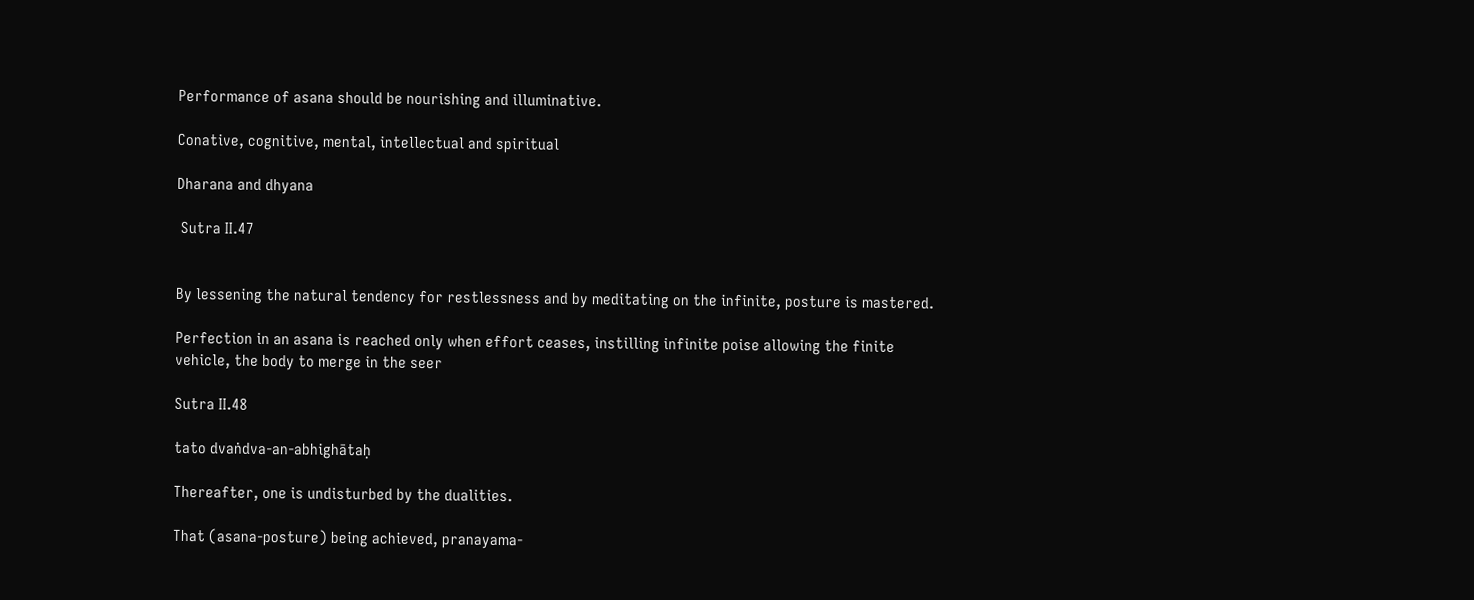Performance of asana should be nourishing and illuminative.

Conative, cognitive, mental, intellectual and spiritual

Dharana and dhyana

 Sutra II.47


By lessening the natural tendency for restlessness and by meditating on the infinite, posture is mastered.

Perfection in an asana is reached only when effort ceases, instilling infinite poise allowing the finite vehicle, the body to merge in the seer

Sutra II.48

tato dvaṅdva-an-abhighātaḥ

Thereafter, one is undisturbed by the dualities.

That (asana-posture) being achieved, pranayama-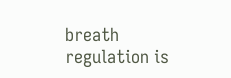breath regulation is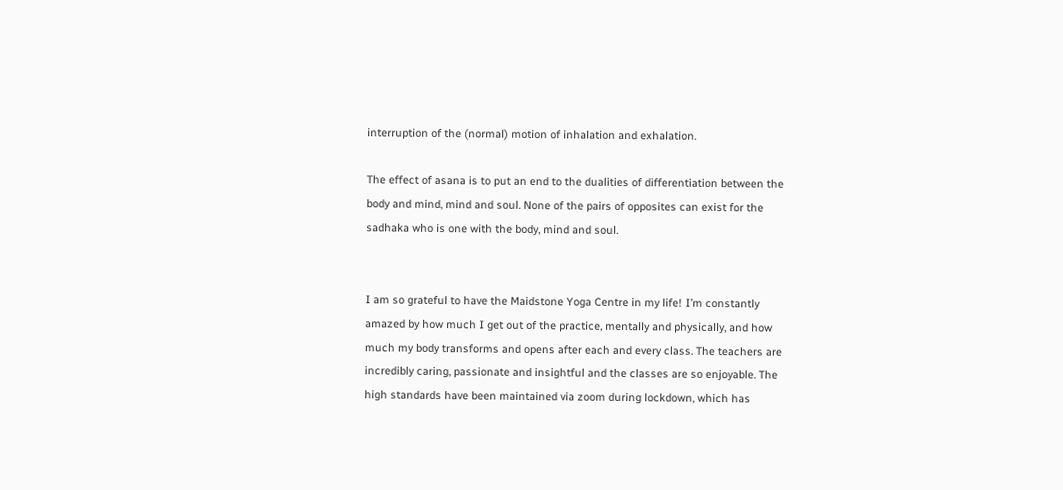interruption of the (normal) motion of inhalation and exhalation.

The effect of asana is to put an end to the dualities of differentiation between the body and mind, mind and soul. None of the pairs of opposites can exist for the sadhaka who is one with the body, mind and soul.


I am so grateful to have the Maidstone Yoga Centre in my life! I’m constantly amazed by how much I get out of the practice, mentally and physically, and how much my body transforms and opens after each and every class. The teachers are incredibly caring, passionate and insightful and the classes are so enjoyable. The high standards have been maintained via zoom during lockdown, which has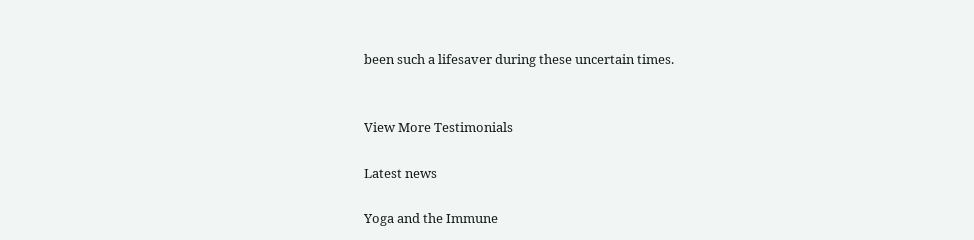been such a lifesaver during these uncertain times.


View More Testimonials

Latest news

Yoga and the Immune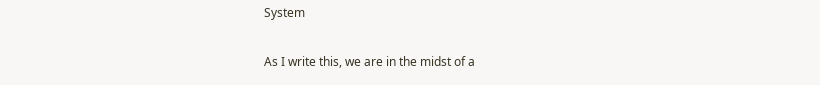System

As I write this, we are in the midst of a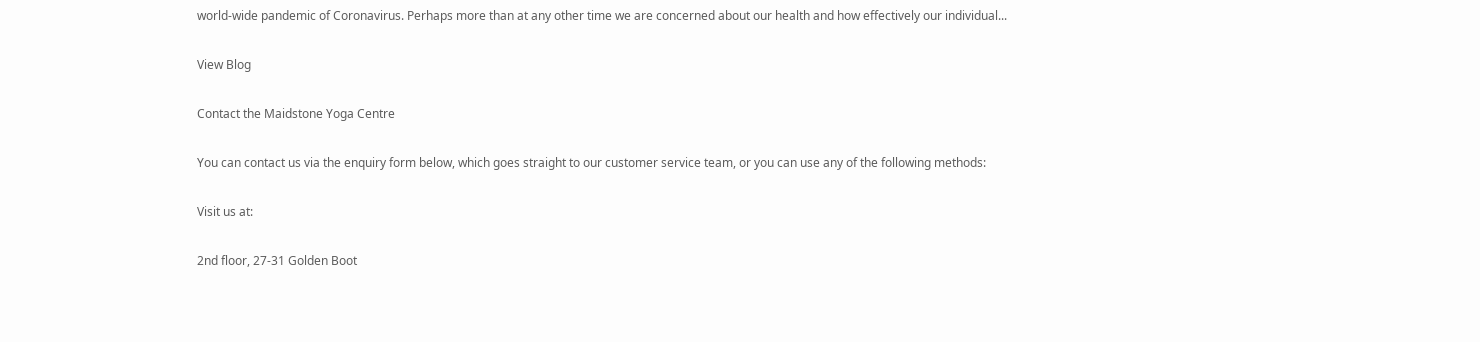world-wide pandemic of Coronavirus. Perhaps more than at any other time we are concerned about our health and how effectively our individual...

View Blog

Contact the Maidstone Yoga Centre

You can contact us via the enquiry form below, which goes straight to our customer service team, or you can use any of the following methods:

Visit us at:

2nd floor, 27-31 Golden Boot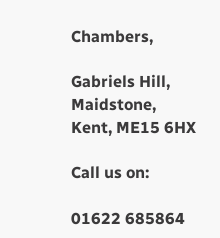Chambers,

Gabriels Hill, Maidstone,
Kent, ME15 6HX

Call us on:

01622 685864